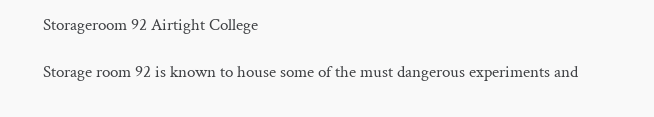Storageroom 92 Airtight College

Storage room 92 is known to house some of the must dangerous experiments and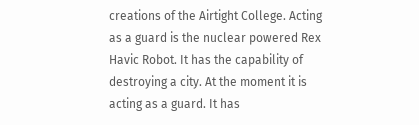creations of the Airtight College. Acting as a guard is the nuclear powered Rex Havic Robot. It has the capability of destroying a city. At the moment it is acting as a guard. It has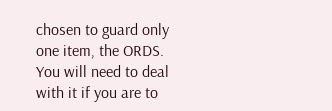chosen to guard only one item, the ORDS. You will need to deal with it if you are to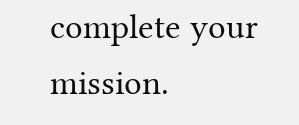complete your mission.